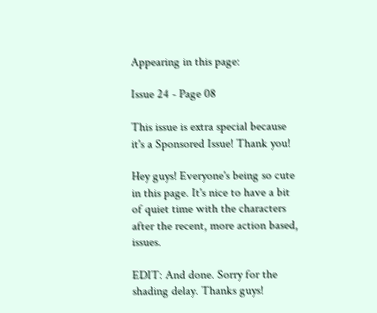Appearing in this page:

Issue 24 - Page 08

This issue is extra special because it's a Sponsored Issue! Thank you!

Hey guys! Everyone's being so cute in this page. It's nice to have a bit of quiet time with the characters after the recent, more action based, issues.

EDIT: And done. Sorry for the shading delay. Thanks guys!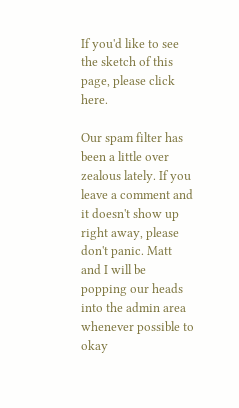If you'd like to see the sketch of this page, please click here.

Our spam filter has been a little over zealous lately. If you leave a comment and it doesn't show up right away, please don't panic. Matt and I will be popping our heads into the admin area whenever possible to okay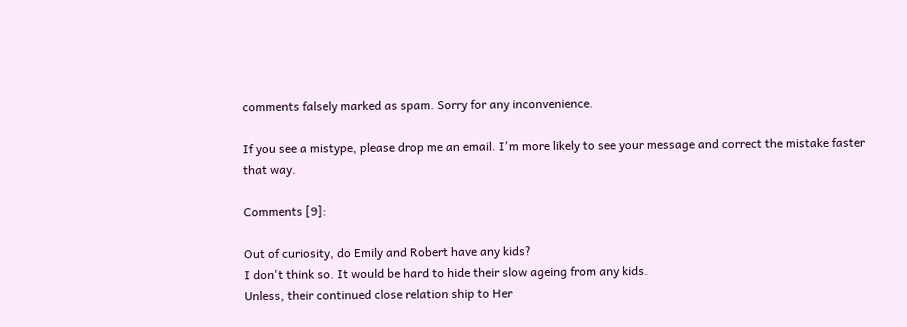comments falsely marked as spam. Sorry for any inconvenience.

If you see a mistype, please drop me an email. I'm more likely to see your message and correct the mistake faster that way.

Comments [9]:

Out of curiosity, do Emily and Robert have any kids?
I don't think so. It would be hard to hide their slow ageing from any kids.
Unless, their continued close relation ship to Her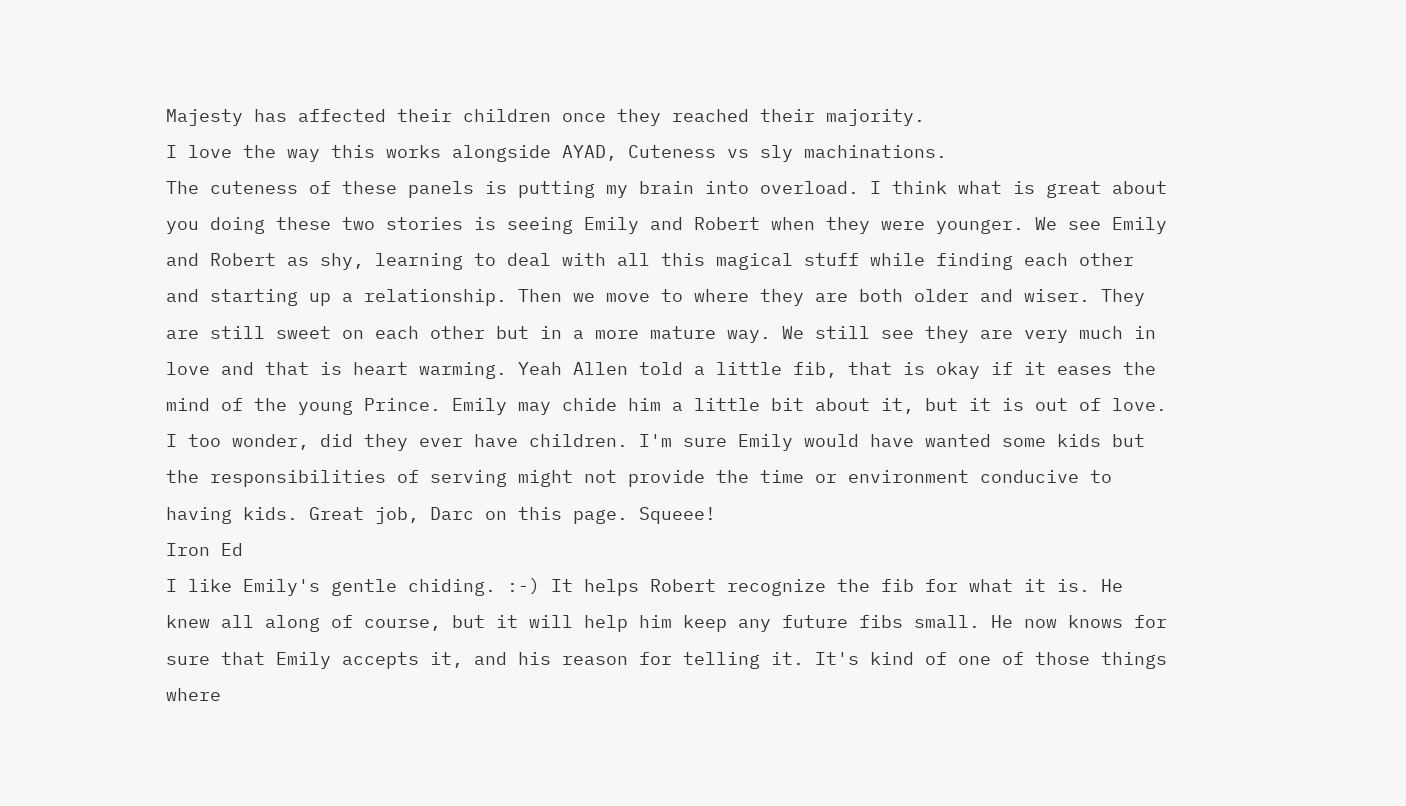Majesty has affected their children once they reached their majority.
I love the way this works alongside AYAD, Cuteness vs sly machinations.
The cuteness of these panels is putting my brain into overload. I think what is great about you doing these two stories is seeing Emily and Robert when they were younger. We see Emily and Robert as shy, learning to deal with all this magical stuff while finding each other and starting up a relationship. Then we move to where they are both older and wiser. They are still sweet on each other but in a more mature way. We still see they are very much in love and that is heart warming. Yeah Allen told a little fib, that is okay if it eases the mind of the young Prince. Emily may chide him a little bit about it, but it is out of love. I too wonder, did they ever have children. I'm sure Emily would have wanted some kids but the responsibilities of serving might not provide the time or environment conducive to having kids. Great job, Darc on this page. Squeee!
Iron Ed
I like Emily's gentle chiding. :-) It helps Robert recognize the fib for what it is. He knew all along of course, but it will help him keep any future fibs small. He now knows for sure that Emily accepts it, and his reason for telling it. It's kind of one of those things where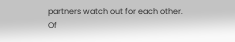partners watch out for each other.
Of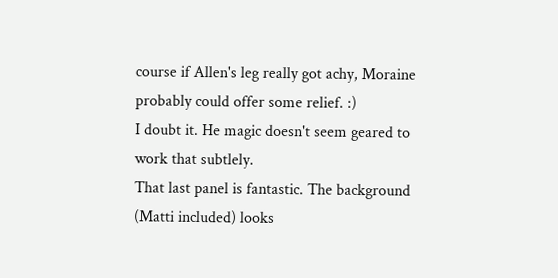course if Allen's leg really got achy, Moraine probably could offer some relief. :)
I doubt it. He magic doesn't seem geared to work that subtlely.
That last panel is fantastic. The background (Matti included) looks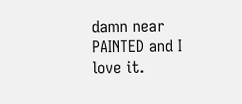damn near PAINTED and I love it.